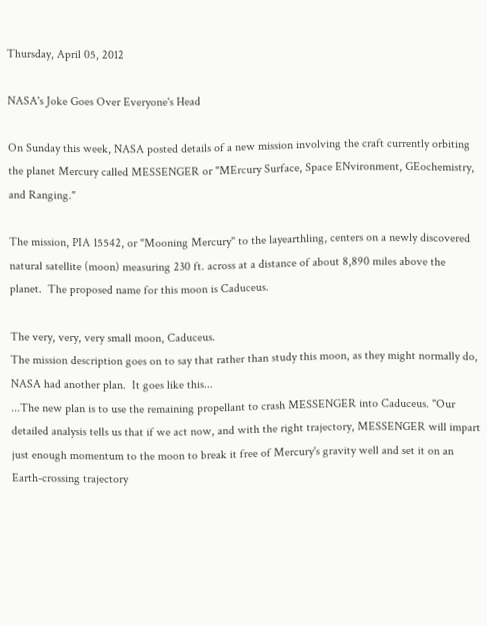Thursday, April 05, 2012

NASA's Joke Goes Over Everyone's Head

On Sunday this week, NASA posted details of a new mission involving the craft currently orbiting the planet Mercury called MESSENGER or "MErcury Surface, Space ENvironment, GEochemistry, and Ranging."

The mission, PIA 15542, or "Mooning Mercury" to the layearthling, centers on a newly discovered natural satellite (moon) measuring 230 ft. across at a distance of about 8,890 miles above the planet.  The proposed name for this moon is Caduceus.

The very, very, very small moon, Caduceus.
The mission description goes on to say that rather than study this moon, as they might normally do, NASA had another plan.  It goes like this...
...The new plan is to use the remaining propellant to crash MESSENGER into Caduceus. "Our detailed analysis tells us that if we act now, and with the right trajectory, MESSENGER will impart just enough momentum to the moon to break it free of Mercury's gravity well and set it on an Earth-crossing trajectory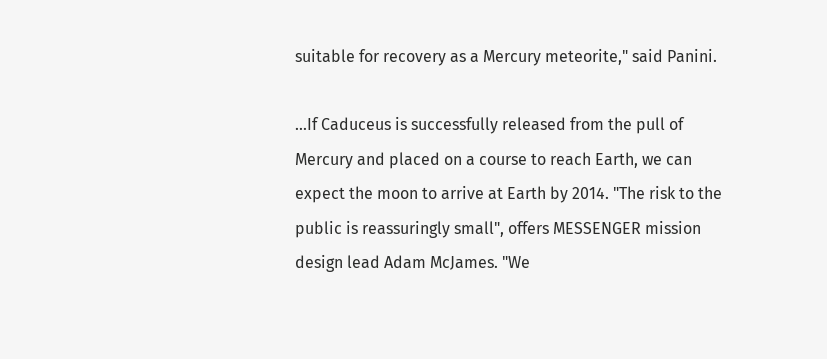suitable for recovery as a Mercury meteorite," said Panini.

...If Caduceus is successfully released from the pull of Mercury and placed on a course to reach Earth, we can expect the moon to arrive at Earth by 2014. "The risk to the public is reassuringly small", offers MESSENGER mission design lead Adam McJames. "We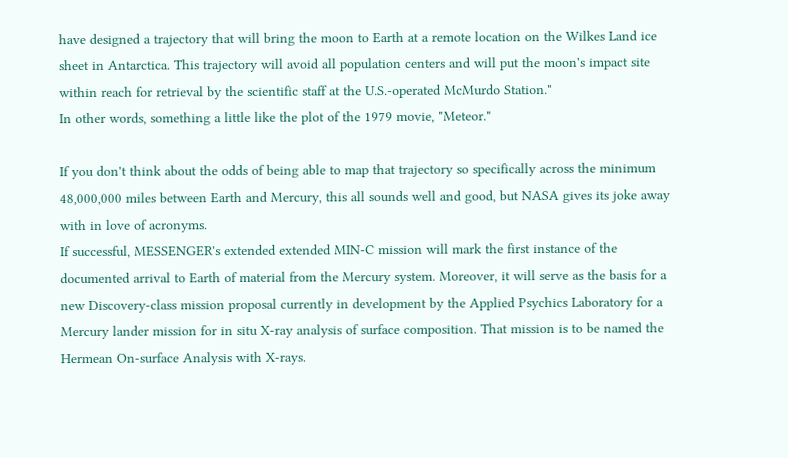have designed a trajectory that will bring the moon to Earth at a remote location on the Wilkes Land ice sheet in Antarctica. This trajectory will avoid all population centers and will put the moon's impact site within reach for retrieval by the scientific staff at the U.S.-operated McMurdo Station."
In other words, something a little like the plot of the 1979 movie, "Meteor."

If you don't think about the odds of being able to map that trajectory so specifically across the minimum 48,000,000 miles between Earth and Mercury, this all sounds well and good, but NASA gives its joke away with in love of acronyms.
If successful, MESSENGER's extended extended MIN-C mission will mark the first instance of the documented arrival to Earth of material from the Mercury system. Moreover, it will serve as the basis for a new Discovery-class mission proposal currently in development by the Applied Psychics Laboratory for a Mercury lander mission for in situ X-ray analysis of surface composition. That mission is to be named the Hermean On-surface Analysis with X-rays.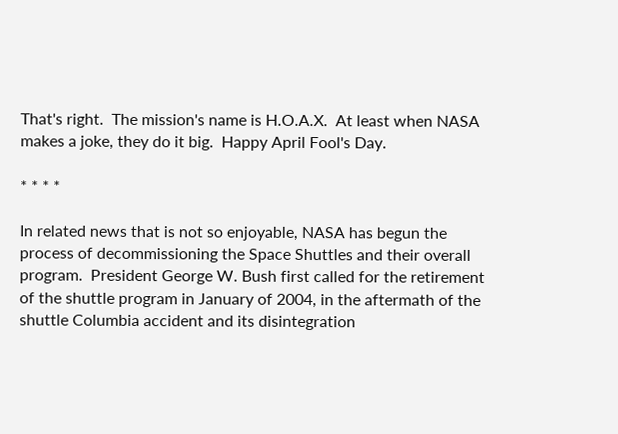That's right.  The mission's name is H.O.A.X.  At least when NASA makes a joke, they do it big.  Happy April Fool's Day.

* * * *

In related news that is not so enjoyable, NASA has begun the process of decommissioning the Space Shuttles and their overall program.  President George W. Bush first called for the retirement of the shuttle program in January of 2004, in the aftermath of the shuttle Columbia accident and its disintegration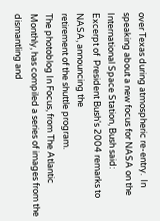over Texas during atmospheric re-entry.  In speaking about a new focus for NASA on the International Space Station, Bush said:
Excerpt of  President Bush's 2004 remarks to NASA, announcing the
retirement of the shuttle program.
The photoblog In Focus, from The Atlantic Monthly, has compiled a series of images from the dismantling and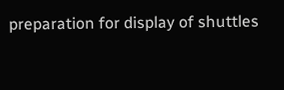preparation for display of shuttles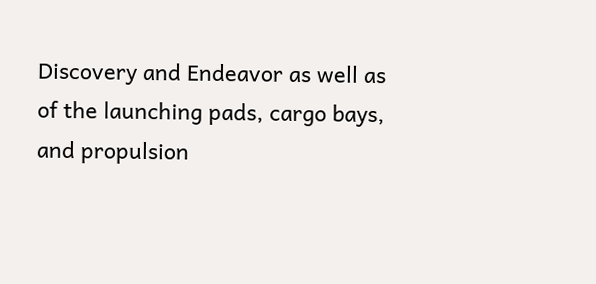Discovery and Endeavor as well as of the launching pads, cargo bays, and propulsion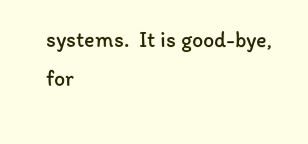systems.  It is good-bye, for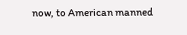now, to American manned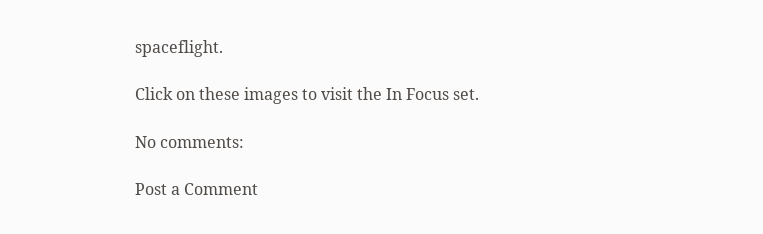spaceflight.

Click on these images to visit the In Focus set.

No comments:

Post a Comment